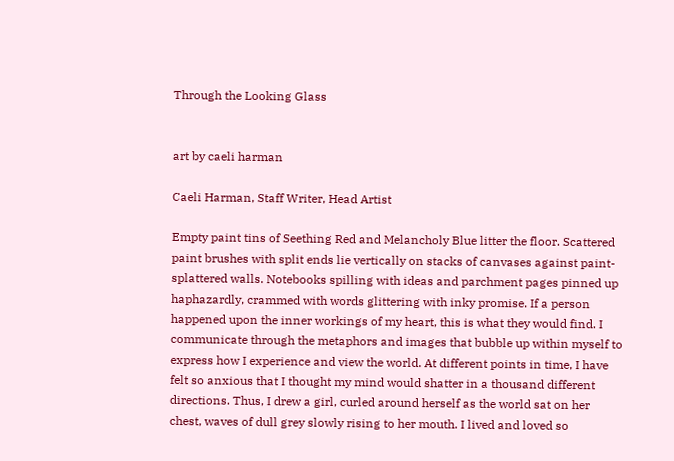Through the Looking Glass


art by caeli harman

Caeli Harman, Staff Writer, Head Artist

Empty paint tins of Seething Red and Melancholy Blue litter the floor. Scattered paint brushes with split ends lie vertically on stacks of canvases against paint-splattered walls. Notebooks spilling with ideas and parchment pages pinned up haphazardly, crammed with words glittering with inky promise. If a person happened upon the inner workings of my heart, this is what they would find. I communicate through the metaphors and images that bubble up within myself to express how I experience and view the world. At different points in time, I have felt so anxious that I thought my mind would shatter in a thousand different directions. Thus, I drew a girl, curled around herself as the world sat on her chest, waves of dull grey slowly rising to her mouth. I lived and loved so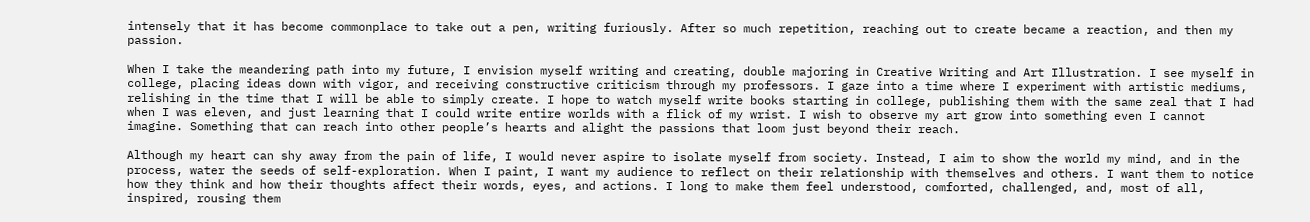intensely that it has become commonplace to take out a pen, writing furiously. After so much repetition, reaching out to create became a reaction, and then my passion.

When I take the meandering path into my future, I envision myself writing and creating, double majoring in Creative Writing and Art Illustration. I see myself in college, placing ideas down with vigor, and receiving constructive criticism through my professors. I gaze into a time where I experiment with artistic mediums, relishing in the time that I will be able to simply create. I hope to watch myself write books starting in college, publishing them with the same zeal that I had when I was eleven, and just learning that I could write entire worlds with a flick of my wrist. I wish to observe my art grow into something even I cannot imagine. Something that can reach into other people’s hearts and alight the passions that loom just beyond their reach.

Although my heart can shy away from the pain of life, I would never aspire to isolate myself from society. Instead, I aim to show the world my mind, and in the process, water the seeds of self-exploration. When I paint, I want my audience to reflect on their relationship with themselves and others. I want them to notice how they think and how their thoughts affect their words, eyes, and actions. I long to make them feel understood, comforted, challenged, and, most of all, inspired, rousing them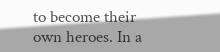to become their own heroes. In a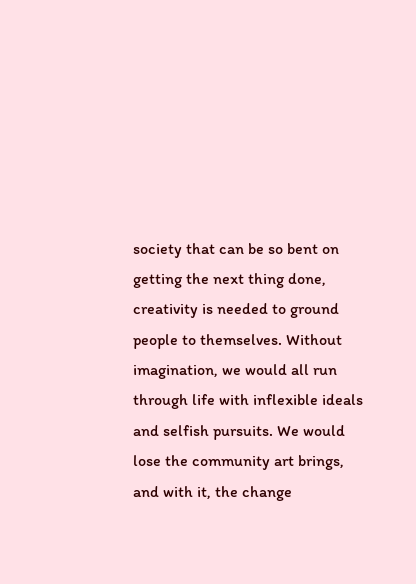society that can be so bent on getting the next thing done, creativity is needed to ground people to themselves. Without imagination, we would all run through life with inflexible ideals and selfish pursuits. We would lose the community art brings, and with it, the change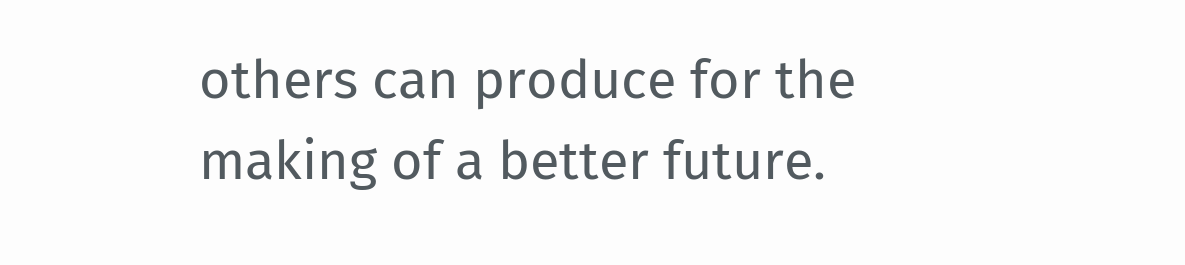others can produce for the making of a better future.